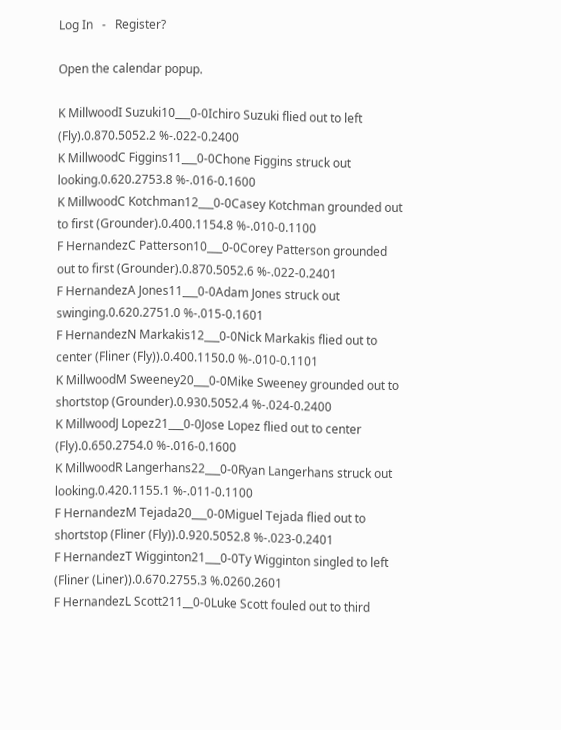Log In   -   Register?

Open the calendar popup.

K MillwoodI Suzuki10___0-0Ichiro Suzuki flied out to left (Fly).0.870.5052.2 %-.022-0.2400
K MillwoodC Figgins11___0-0Chone Figgins struck out looking.0.620.2753.8 %-.016-0.1600
K MillwoodC Kotchman12___0-0Casey Kotchman grounded out to first (Grounder).0.400.1154.8 %-.010-0.1100
F HernandezC Patterson10___0-0Corey Patterson grounded out to first (Grounder).0.870.5052.6 %-.022-0.2401
F HernandezA Jones11___0-0Adam Jones struck out swinging.0.620.2751.0 %-.015-0.1601
F HernandezN Markakis12___0-0Nick Markakis flied out to center (Fliner (Fly)).0.400.1150.0 %-.010-0.1101
K MillwoodM Sweeney20___0-0Mike Sweeney grounded out to shortstop (Grounder).0.930.5052.4 %-.024-0.2400
K MillwoodJ Lopez21___0-0Jose Lopez flied out to center (Fly).0.650.2754.0 %-.016-0.1600
K MillwoodR Langerhans22___0-0Ryan Langerhans struck out looking.0.420.1155.1 %-.011-0.1100
F HernandezM Tejada20___0-0Miguel Tejada flied out to shortstop (Fliner (Fly)).0.920.5052.8 %-.023-0.2401
F HernandezT Wigginton21___0-0Ty Wigginton singled to left (Fliner (Liner)).0.670.2755.3 %.0260.2601
F HernandezL Scott211__0-0Luke Scott fouled out to third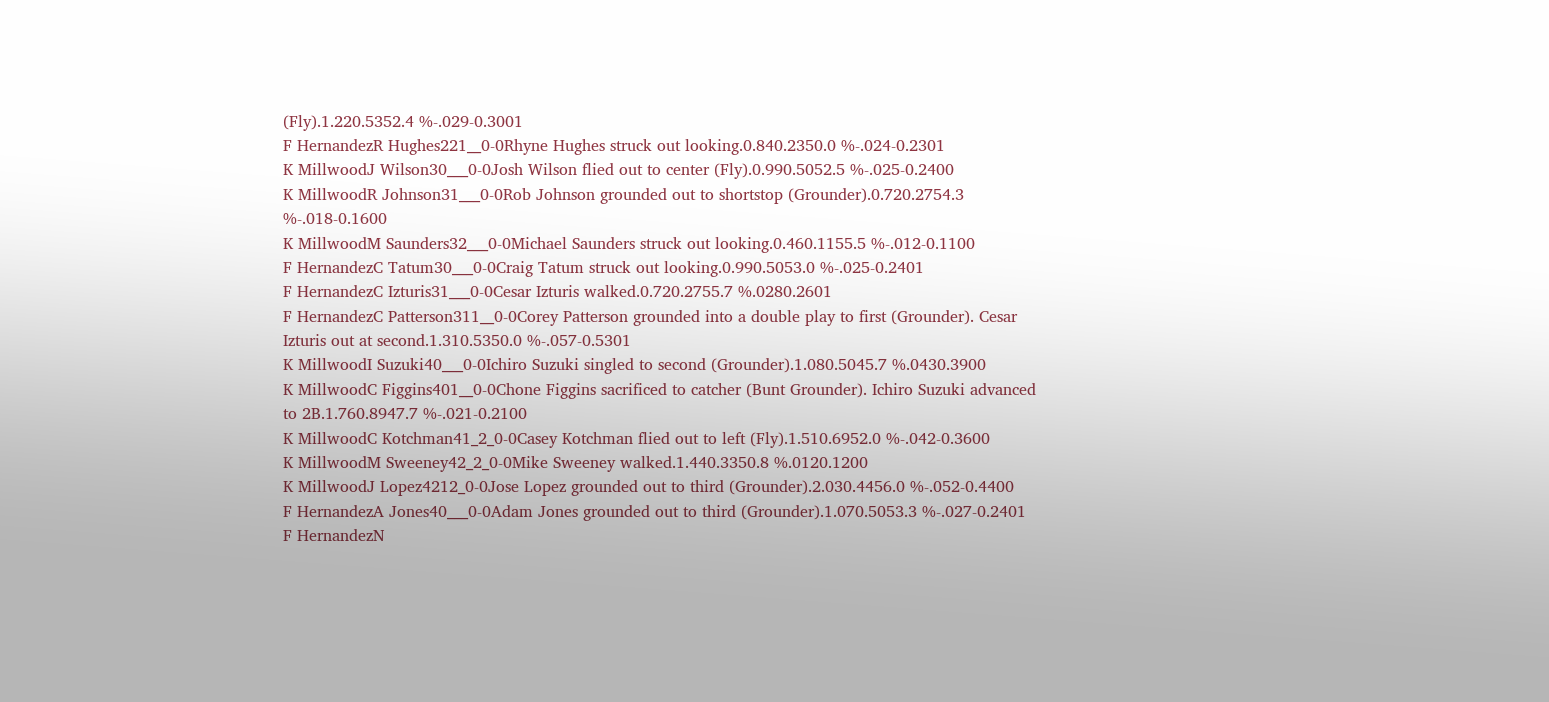(Fly).1.220.5352.4 %-.029-0.3001
F HernandezR Hughes221__0-0Rhyne Hughes struck out looking.0.840.2350.0 %-.024-0.2301
K MillwoodJ Wilson30___0-0Josh Wilson flied out to center (Fly).0.990.5052.5 %-.025-0.2400
K MillwoodR Johnson31___0-0Rob Johnson grounded out to shortstop (Grounder).0.720.2754.3 %-.018-0.1600
K MillwoodM Saunders32___0-0Michael Saunders struck out looking.0.460.1155.5 %-.012-0.1100
F HernandezC Tatum30___0-0Craig Tatum struck out looking.0.990.5053.0 %-.025-0.2401
F HernandezC Izturis31___0-0Cesar Izturis walked.0.720.2755.7 %.0280.2601
F HernandezC Patterson311__0-0Corey Patterson grounded into a double play to first (Grounder). Cesar Izturis out at second.1.310.5350.0 %-.057-0.5301
K MillwoodI Suzuki40___0-0Ichiro Suzuki singled to second (Grounder).1.080.5045.7 %.0430.3900
K MillwoodC Figgins401__0-0Chone Figgins sacrificed to catcher (Bunt Grounder). Ichiro Suzuki advanced to 2B.1.760.8947.7 %-.021-0.2100
K MillwoodC Kotchman41_2_0-0Casey Kotchman flied out to left (Fly).1.510.6952.0 %-.042-0.3600
K MillwoodM Sweeney42_2_0-0Mike Sweeney walked.1.440.3350.8 %.0120.1200
K MillwoodJ Lopez4212_0-0Jose Lopez grounded out to third (Grounder).2.030.4456.0 %-.052-0.4400
F HernandezA Jones40___0-0Adam Jones grounded out to third (Grounder).1.070.5053.3 %-.027-0.2401
F HernandezN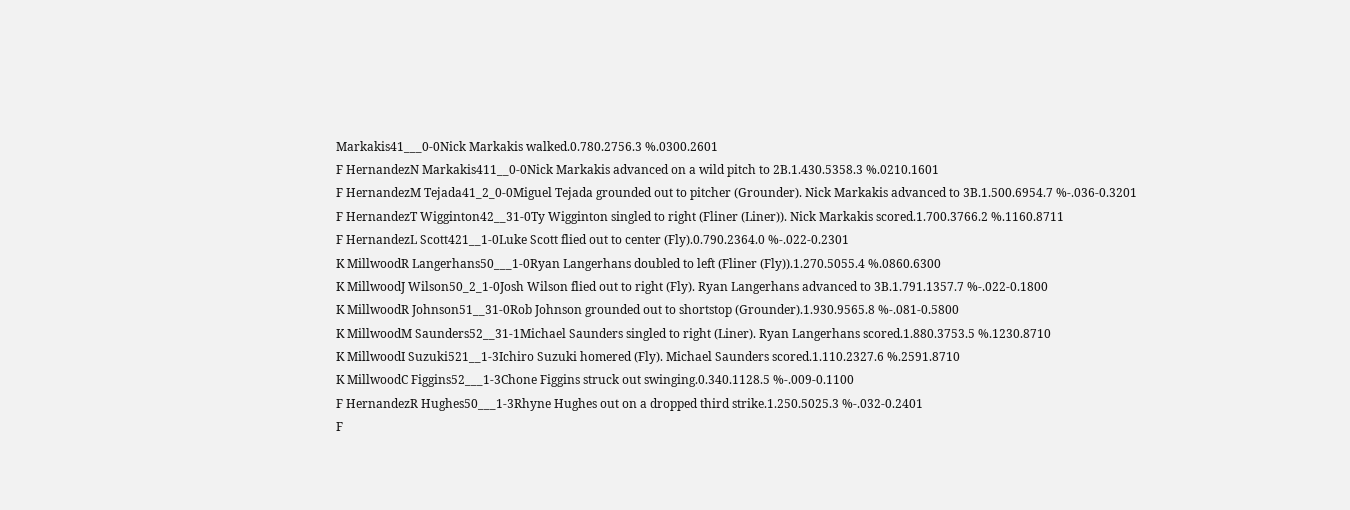Markakis41___0-0Nick Markakis walked.0.780.2756.3 %.0300.2601
F HernandezN Markakis411__0-0Nick Markakis advanced on a wild pitch to 2B.1.430.5358.3 %.0210.1601
F HernandezM Tejada41_2_0-0Miguel Tejada grounded out to pitcher (Grounder). Nick Markakis advanced to 3B.1.500.6954.7 %-.036-0.3201
F HernandezT Wigginton42__31-0Ty Wigginton singled to right (Fliner (Liner)). Nick Markakis scored.1.700.3766.2 %.1160.8711
F HernandezL Scott421__1-0Luke Scott flied out to center (Fly).0.790.2364.0 %-.022-0.2301
K MillwoodR Langerhans50___1-0Ryan Langerhans doubled to left (Fliner (Fly)).1.270.5055.4 %.0860.6300
K MillwoodJ Wilson50_2_1-0Josh Wilson flied out to right (Fly). Ryan Langerhans advanced to 3B.1.791.1357.7 %-.022-0.1800
K MillwoodR Johnson51__31-0Rob Johnson grounded out to shortstop (Grounder).1.930.9565.8 %-.081-0.5800
K MillwoodM Saunders52__31-1Michael Saunders singled to right (Liner). Ryan Langerhans scored.1.880.3753.5 %.1230.8710
K MillwoodI Suzuki521__1-3Ichiro Suzuki homered (Fly). Michael Saunders scored.1.110.2327.6 %.2591.8710
K MillwoodC Figgins52___1-3Chone Figgins struck out swinging.0.340.1128.5 %-.009-0.1100
F HernandezR Hughes50___1-3Rhyne Hughes out on a dropped third strike.1.250.5025.3 %-.032-0.2401
F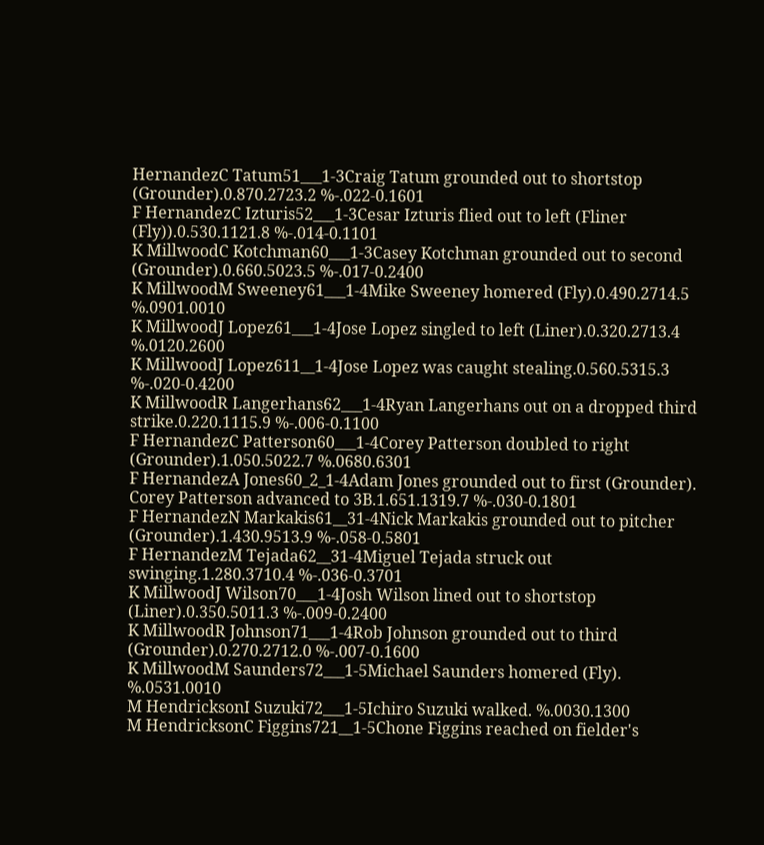HernandezC Tatum51___1-3Craig Tatum grounded out to shortstop (Grounder).0.870.2723.2 %-.022-0.1601
F HernandezC Izturis52___1-3Cesar Izturis flied out to left (Fliner (Fly)).0.530.1121.8 %-.014-0.1101
K MillwoodC Kotchman60___1-3Casey Kotchman grounded out to second (Grounder).0.660.5023.5 %-.017-0.2400
K MillwoodM Sweeney61___1-4Mike Sweeney homered (Fly).0.490.2714.5 %.0901.0010
K MillwoodJ Lopez61___1-4Jose Lopez singled to left (Liner).0.320.2713.4 %.0120.2600
K MillwoodJ Lopez611__1-4Jose Lopez was caught stealing.0.560.5315.3 %-.020-0.4200
K MillwoodR Langerhans62___1-4Ryan Langerhans out on a dropped third strike.0.220.1115.9 %-.006-0.1100
F HernandezC Patterson60___1-4Corey Patterson doubled to right (Grounder).1.050.5022.7 %.0680.6301
F HernandezA Jones60_2_1-4Adam Jones grounded out to first (Grounder). Corey Patterson advanced to 3B.1.651.1319.7 %-.030-0.1801
F HernandezN Markakis61__31-4Nick Markakis grounded out to pitcher (Grounder).1.430.9513.9 %-.058-0.5801
F HernandezM Tejada62__31-4Miguel Tejada struck out swinging.1.280.3710.4 %-.036-0.3701
K MillwoodJ Wilson70___1-4Josh Wilson lined out to shortstop (Liner).0.350.5011.3 %-.009-0.2400
K MillwoodR Johnson71___1-4Rob Johnson grounded out to third (Grounder).0.270.2712.0 %-.007-0.1600
K MillwoodM Saunders72___1-5Michael Saunders homered (Fly). %.0531.0010
M HendricksonI Suzuki72___1-5Ichiro Suzuki walked. %.0030.1300
M HendricksonC Figgins721__1-5Chone Figgins reached on fielder's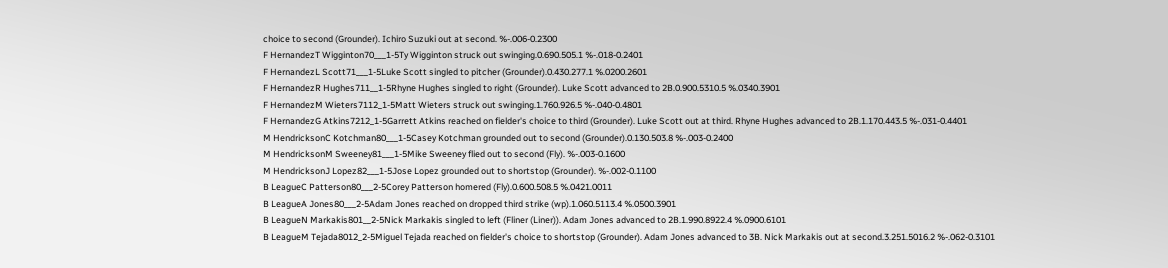choice to second (Grounder). Ichiro Suzuki out at second. %-.006-0.2300
F HernandezT Wigginton70___1-5Ty Wigginton struck out swinging.0.690.505.1 %-.018-0.2401
F HernandezL Scott71___1-5Luke Scott singled to pitcher (Grounder).0.430.277.1 %.0200.2601
F HernandezR Hughes711__1-5Rhyne Hughes singled to right (Grounder). Luke Scott advanced to 2B.0.900.5310.5 %.0340.3901
F HernandezM Wieters7112_1-5Matt Wieters struck out swinging.1.760.926.5 %-.040-0.4801
F HernandezG Atkins7212_1-5Garrett Atkins reached on fielder's choice to third (Grounder). Luke Scott out at third. Rhyne Hughes advanced to 2B.1.170.443.5 %-.031-0.4401
M HendricksonC Kotchman80___1-5Casey Kotchman grounded out to second (Grounder).0.130.503.8 %-.003-0.2400
M HendricksonM Sweeney81___1-5Mike Sweeney flied out to second (Fly). %-.003-0.1600
M HendricksonJ Lopez82___1-5Jose Lopez grounded out to shortstop (Grounder). %-.002-0.1100
B LeagueC Patterson80___2-5Corey Patterson homered (Fly).0.600.508.5 %.0421.0011
B LeagueA Jones80___2-5Adam Jones reached on dropped third strike (wp).1.060.5113.4 %.0500.3901
B LeagueN Markakis801__2-5Nick Markakis singled to left (Fliner (Liner)). Adam Jones advanced to 2B.1.990.8922.4 %.0900.6101
B LeagueM Tejada8012_2-5Miguel Tejada reached on fielder's choice to shortstop (Grounder). Adam Jones advanced to 3B. Nick Markakis out at second.3.251.5016.2 %-.062-0.3101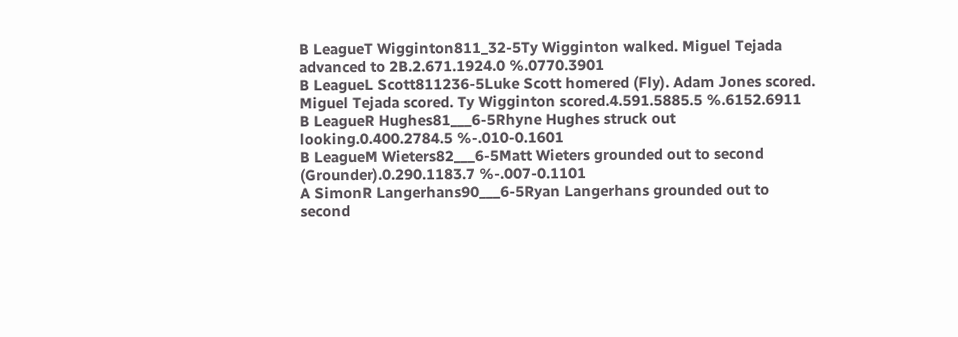B LeagueT Wigginton811_32-5Ty Wigginton walked. Miguel Tejada advanced to 2B.2.671.1924.0 %.0770.3901
B LeagueL Scott811236-5Luke Scott homered (Fly). Adam Jones scored. Miguel Tejada scored. Ty Wigginton scored.4.591.5885.5 %.6152.6911
B LeagueR Hughes81___6-5Rhyne Hughes struck out looking.0.400.2784.5 %-.010-0.1601
B LeagueM Wieters82___6-5Matt Wieters grounded out to second (Grounder).0.290.1183.7 %-.007-0.1101
A SimonR Langerhans90___6-5Ryan Langerhans grounded out to second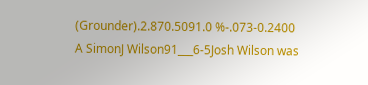(Grounder).2.870.5091.0 %-.073-0.2400
A SimonJ Wilson91___6-5Josh Wilson was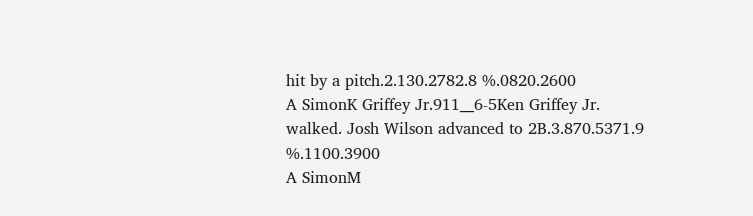hit by a pitch.2.130.2782.8 %.0820.2600
A SimonK Griffey Jr.911__6-5Ken Griffey Jr. walked. Josh Wilson advanced to 2B.3.870.5371.9 %.1100.3900
A SimonM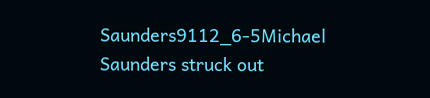Saunders9112_6-5Michael Saunders struck out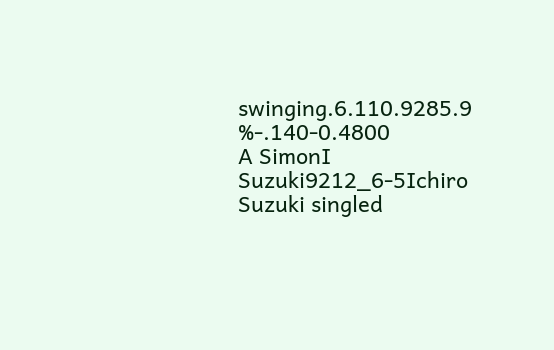swinging.6.110.9285.9 %-.140-0.4800
A SimonI Suzuki9212_6-5Ichiro Suzuki singled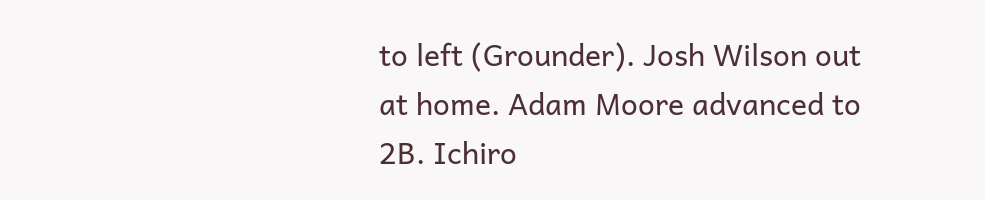to left (Grounder). Josh Wilson out at home. Adam Moore advanced to 2B. Ichiro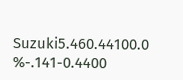Suzuki5.460.44100.0 %-.141-0.4400